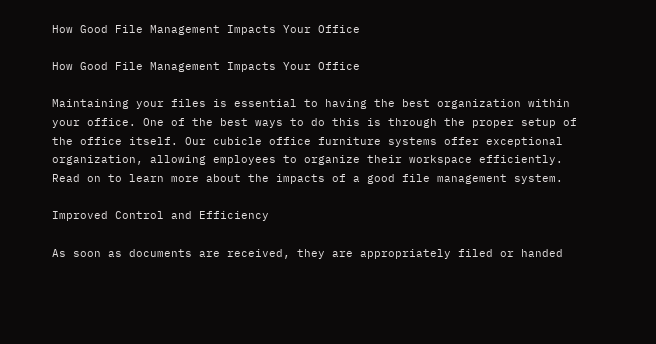How Good File Management Impacts Your Office

How Good File Management Impacts Your Office

Maintaining your files is essential to having the best organization within your office. One of the best ways to do this is through the proper setup of the office itself. Our cubicle office furniture systems offer exceptional organization, allowing employees to organize their workspace efficiently. Read on to learn more about the impacts of a good file management system.

Improved Control and Efficiency

As soon as documents are received, they are appropriately filed or handed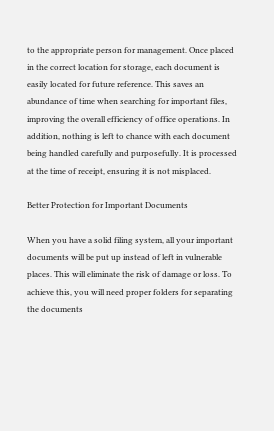to the appropriate person for management. Once placed in the correct location for storage, each document is easily located for future reference. This saves an abundance of time when searching for important files, improving the overall efficiency of office operations. In addition, nothing is left to chance with each document being handled carefully and purposefully. It is processed at the time of receipt, ensuring it is not misplaced.

Better Protection for Important Documents

When you have a solid filing system, all your important documents will be put up instead of left in vulnerable places. This will eliminate the risk of damage or loss. To achieve this, you will need proper folders for separating the documents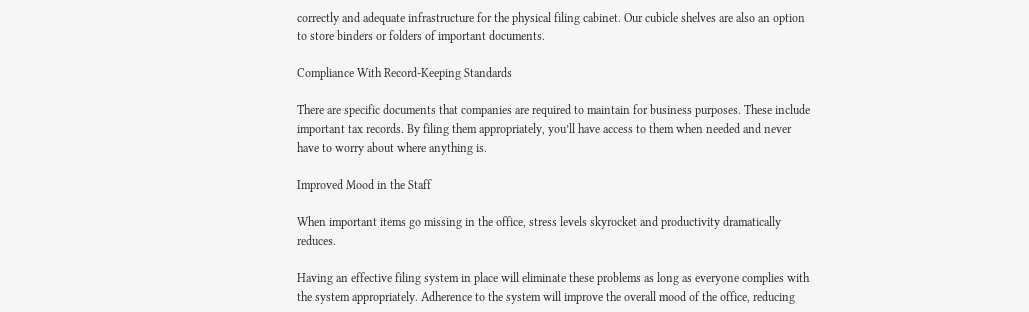correctly and adequate infrastructure for the physical filing cabinet. Our cubicle shelves are also an option to store binders or folders of important documents.

Compliance With Record-Keeping Standards

There are specific documents that companies are required to maintain for business purposes. These include important tax records. By filing them appropriately, you’ll have access to them when needed and never have to worry about where anything is.

Improved Mood in the Staff

When important items go missing in the office, stress levels skyrocket and productivity dramatically reduces.

Having an effective filing system in place will eliminate these problems as long as everyone complies with the system appropriately. Adherence to the system will improve the overall mood of the office, reducing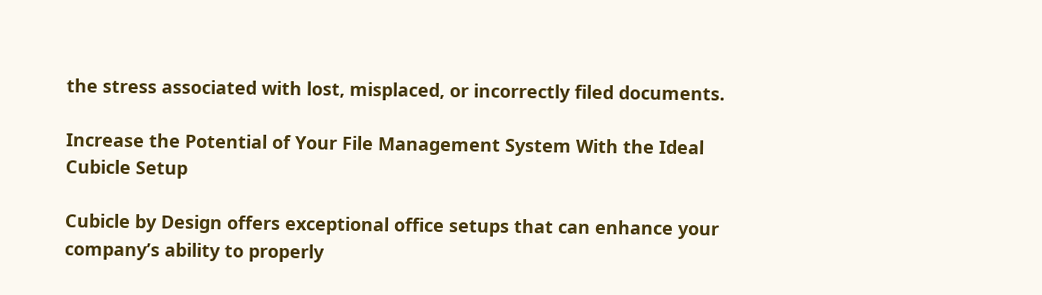the stress associated with lost, misplaced, or incorrectly filed documents.

Increase the Potential of Your File Management System With the Ideal Cubicle Setup

Cubicle by Design offers exceptional office setups that can enhance your company’s ability to properly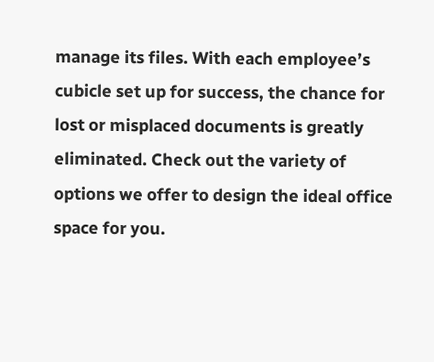manage its files. With each employee’s cubicle set up for success, the chance for lost or misplaced documents is greatly eliminated. Check out the variety of options we offer to design the ideal office space for you.